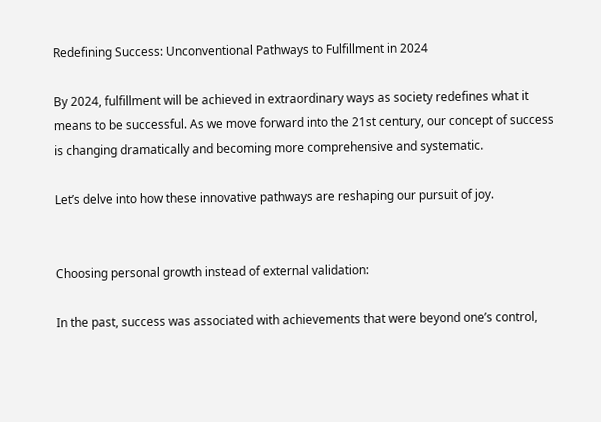Redefining Success: Unconventional Pathways to Fulfillment in 2024

By 2024, fulfillment will be achieved in extraordinary ways as society redefines what it means to be successful. As we move forward into the 21st century, our concept of success is changing dramatically and becoming more comprehensive and systematic.

Let’s delve into how these innovative pathways are reshaping our pursuit of joy.


Choosing personal growth instead of external validation:

In the past, success was associated with achievements that were beyond one’s control,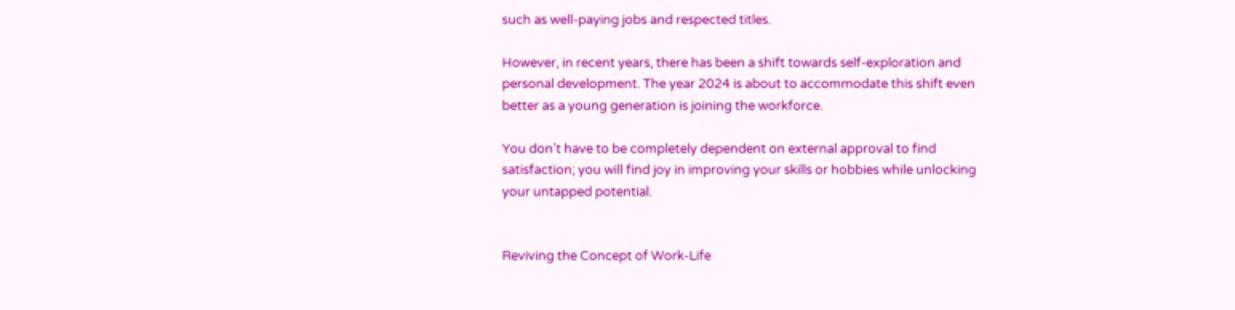such as well-paying jobs and respected titles.

However, in recent years, there has been a shift towards self-exploration and personal development. The year 2024 is about to accommodate this shift even better as a young generation is joining the workforce.

You don’t have to be completely dependent on external approval to find satisfaction; you will find joy in improving your skills or hobbies while unlocking your untapped potential.


Reviving the Concept of Work-Life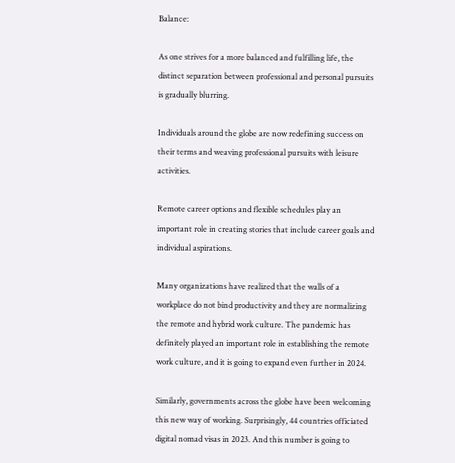Balance:

As one strives for a more balanced and fulfilling life, the distinct separation between professional and personal pursuits is gradually blurring.

Individuals around the globe are now redefining success on their terms and weaving professional pursuits with leisure activities.

Remote career options and flexible schedules play an important role in creating stories that include career goals and individual aspirations.

Many organizations have realized that the walls of a workplace do not bind productivity and they are normalizing the remote and hybrid work culture. The pandemic has definitely played an important role in establishing the remote work culture, and it is going to expand even further in 2024.

Similarly, governments across the globe have been welcoming this new way of working. Surprisingly, 44 countries officiated digital nomad visas in 2023. And this number is going to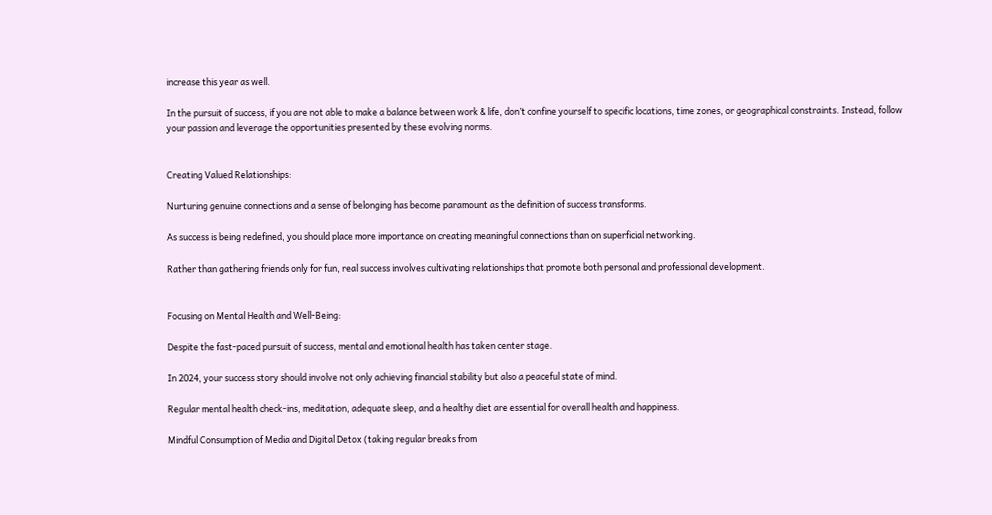increase this year as well.

In the pursuit of success, if you are not able to make a balance between work & life, don’t confine yourself to specific locations, time zones, or geographical constraints. Instead, follow your passion and leverage the opportunities presented by these evolving norms.


Creating Valued Relationships:

Nurturing genuine connections and a sense of belonging has become paramount as the definition of success transforms.

As success is being redefined, you should place more importance on creating meaningful connections than on superficial networking.

Rather than gathering friends only for fun, real success involves cultivating relationships that promote both personal and professional development.


Focusing on Mental Health and Well-Being:

Despite the fast-paced pursuit of success, mental and emotional health has taken center stage.

In 2024, your success story should involve not only achieving financial stability but also a peaceful state of mind.

Regular mental health check-ins, meditation, adequate sleep, and a healthy diet are essential for overall health and happiness.

Mindful Consumption of Media and Digital Detox (taking regular breaks from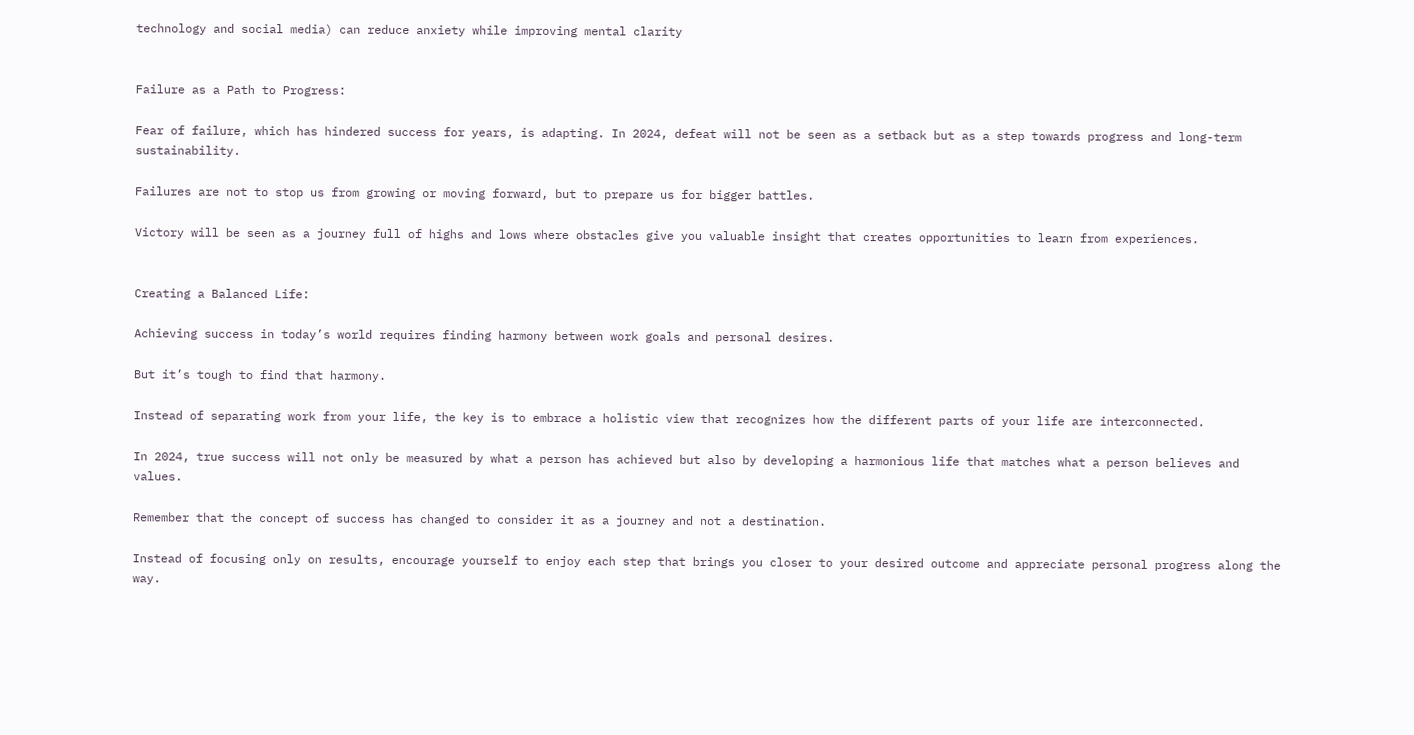technology and social media) can reduce anxiety while improving mental clarity


Failure as a Path to Progress:

Fear of failure, which has hindered success for years, is adapting. In 2024, defeat will not be seen as a setback but as a step towards progress and long-term sustainability.

Failures are not to stop us from growing or moving forward, but to prepare us for bigger battles.

Victory will be seen as a journey full of highs and lows where obstacles give you valuable insight that creates opportunities to learn from experiences.


Creating a Balanced Life:

Achieving success in today’s world requires finding harmony between work goals and personal desires.

But it’s tough to find that harmony.

Instead of separating work from your life, the key is to embrace a holistic view that recognizes how the different parts of your life are interconnected.

In 2024, true success will not only be measured by what a person has achieved but also by developing a harmonious life that matches what a person believes and values.

Remember that the concept of success has changed to consider it as a journey and not a destination.

Instead of focusing only on results, encourage yourself to enjoy each step that brings you closer to your desired outcome and appreciate personal progress along the way.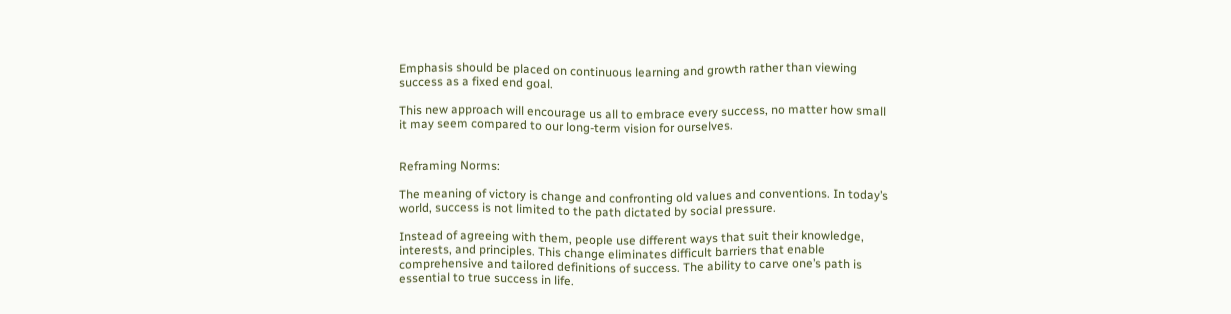Emphasis should be placed on continuous learning and growth rather than viewing success as a fixed end goal.

This new approach will encourage us all to embrace every success, no matter how small it may seem compared to our long-term vision for ourselves.


Reframing Norms:

The meaning of victory is change and confronting old values and conventions. In today’s world, success is not limited to the path dictated by social pressure.

Instead of agreeing with them, people use different ways that suit their knowledge, interests, and principles. This change eliminates difficult barriers that enable comprehensive and tailored definitions of success. The ability to carve one’s path is essential to true success in life.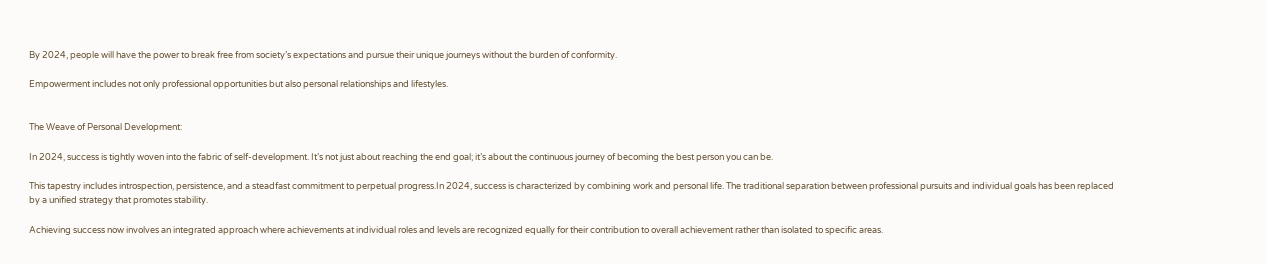By 2024, people will have the power to break free from society’s expectations and pursue their unique journeys without the burden of conformity.

Empowerment includes not only professional opportunities but also personal relationships and lifestyles.


The Weave of Personal Development:

In 2024, success is tightly woven into the fabric of self-development. It’s not just about reaching the end goal; it’s about the continuous journey of becoming the best person you can be.

This tapestry includes introspection, persistence, and a steadfast commitment to perpetual progress.In 2024, success is characterized by combining work and personal life. The traditional separation between professional pursuits and individual goals has been replaced by a unified strategy that promotes stability.

Achieving success now involves an integrated approach where achievements at individual roles and levels are recognized equally for their contribution to overall achievement rather than isolated to specific areas.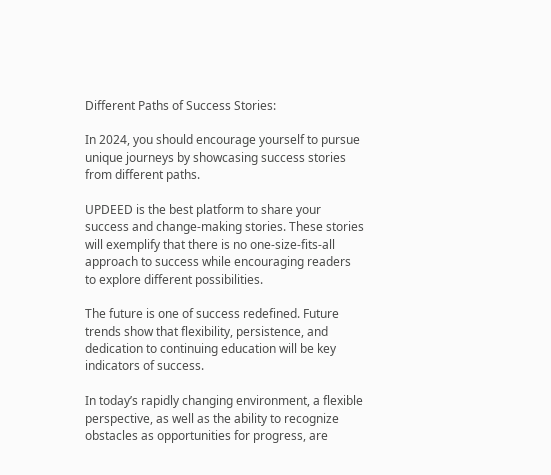Different Paths of Success Stories:

In 2024, you should encourage yourself to pursue unique journeys by showcasing success stories from different paths.

UPDEED is the best platform to share your success and change-making stories. These stories will exemplify that there is no one-size-fits-all approach to success while encouraging readers to explore different possibilities.

The future is one of success redefined. Future trends show that flexibility, persistence, and dedication to continuing education will be key indicators of success.

In today’s rapidly changing environment, a flexible perspective, as well as the ability to recognize obstacles as opportunities for progress, are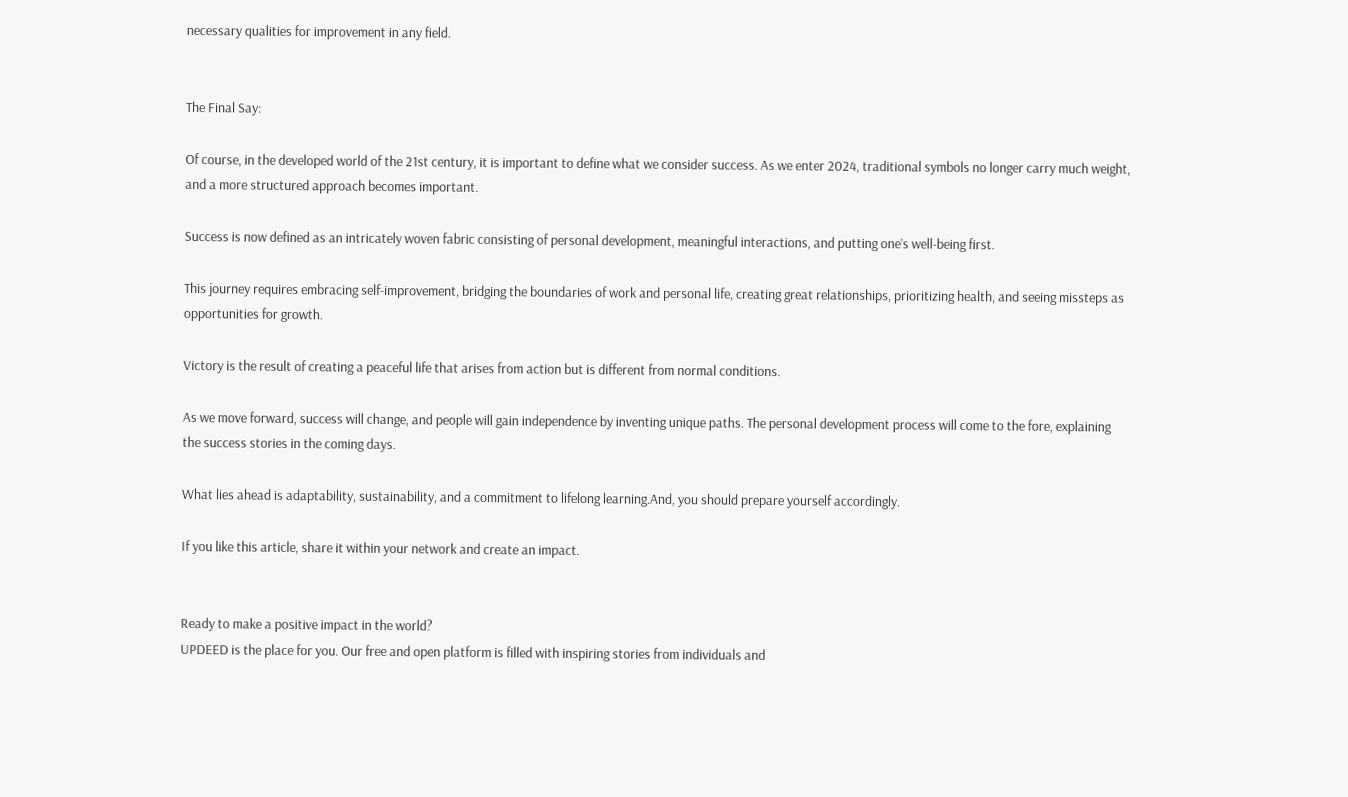necessary qualities for improvement in any field.


The Final Say:

Of course, in the developed world of the 21st century, it is important to define what we consider success. As we enter 2024, traditional symbols no longer carry much weight, and a more structured approach becomes important.

Success is now defined as an intricately woven fabric consisting of personal development, meaningful interactions, and putting one’s well-being first.

This journey requires embracing self-improvement, bridging the boundaries of work and personal life, creating great relationships, prioritizing health, and seeing missteps as opportunities for growth.

Victory is the result of creating a peaceful life that arises from action but is different from normal conditions.

As we move forward, success will change, and people will gain independence by inventing unique paths. The personal development process will come to the fore, explaining the success stories in the coming days.

What lies ahead is adaptability, sustainability, and a commitment to lifelong learning.And, you should prepare yourself accordingly.

If you like this article, share it within your network and create an impact.


Ready to make a positive impact in the world?
UPDEED is the place for you. Our free and open platform is filled with inspiring stories from individuals and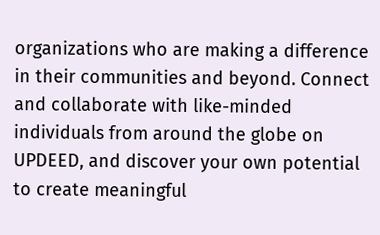organizations who are making a difference in their communities and beyond. Connect and collaborate with like-minded individuals from around the globe on UPDEED, and discover your own potential to create meaningful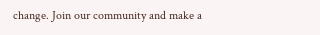change. Join our community and make a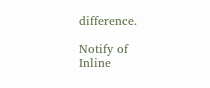difference.

Notify of
Inline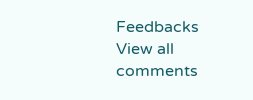Feedbacks
View all comments